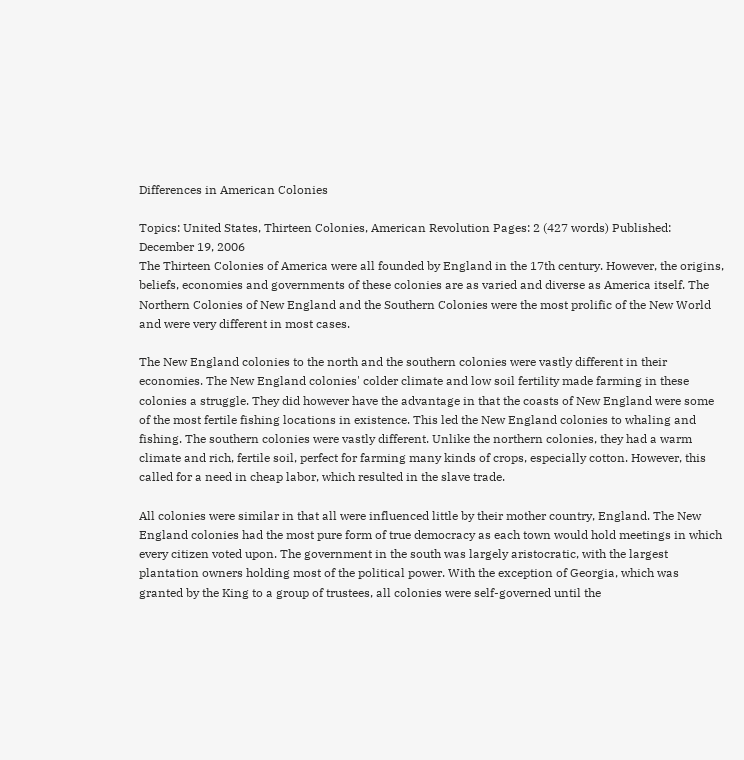Differences in American Colonies

Topics: United States, Thirteen Colonies, American Revolution Pages: 2 (427 words) Published: December 19, 2006
The Thirteen Colonies of America were all founded by England in the 17th century. However, the origins, beliefs, economies and governments of these colonies are as varied and diverse as America itself. The Northern Colonies of New England and the Southern Colonies were the most prolific of the New World and were very different in most cases.

The New England colonies to the north and the southern colonies were vastly different in their economies. The New England colonies' colder climate and low soil fertility made farming in these colonies a struggle. They did however have the advantage in that the coasts of New England were some of the most fertile fishing locations in existence. This led the New England colonies to whaling and fishing. The southern colonies were vastly different. Unlike the northern colonies, they had a warm climate and rich, fertile soil, perfect for farming many kinds of crops, especially cotton. However, this called for a need in cheap labor, which resulted in the slave trade.

All colonies were similar in that all were influenced little by their mother country, England. The New England colonies had the most pure form of true democracy as each town would hold meetings in which every citizen voted upon. The government in the south was largely aristocratic, with the largest plantation owners holding most of the political power. With the exception of Georgia, which was granted by the King to a group of trustees, all colonies were self-governed until the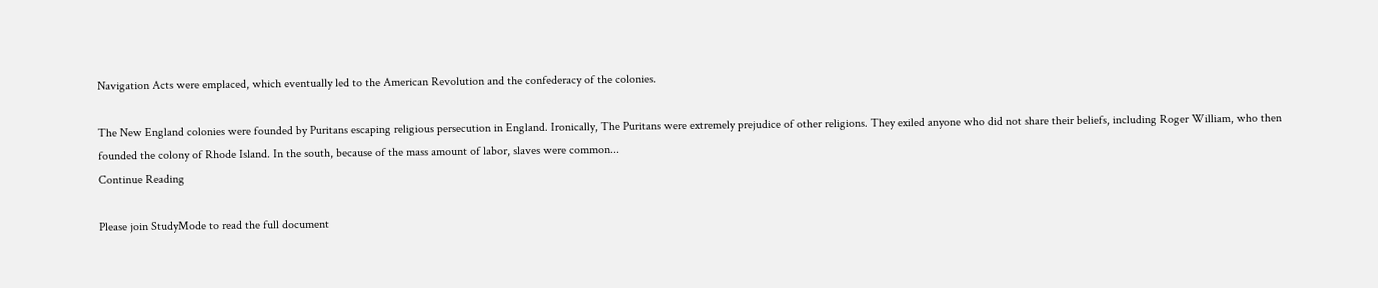Navigation Acts were emplaced, which eventually led to the American Revolution and the confederacy of the colonies.

The New England colonies were founded by Puritans escaping religious persecution in England. Ironically, The Puritans were extremely prejudice of other religions. They exiled anyone who did not share their beliefs, including Roger William, who then founded the colony of Rhode Island. In the south, because of the mass amount of labor, slaves were common...
Continue Reading

Please join StudyMode to read the full document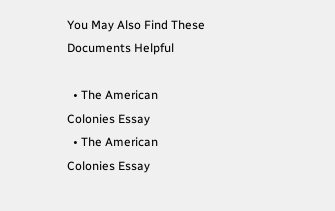You May Also Find These Documents Helpful

  • The American Colonies Essay
  • The American Colonies Essay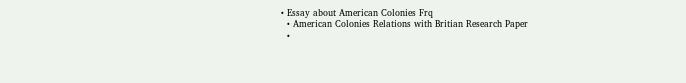• Essay about American Colonies Frq
  • American Colonies Relations with Britian Research Paper
  •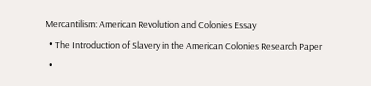Mercantilism: American Revolution and Colonies Essay
  • The Introduction of Slavery in the American Colonies Research Paper
  •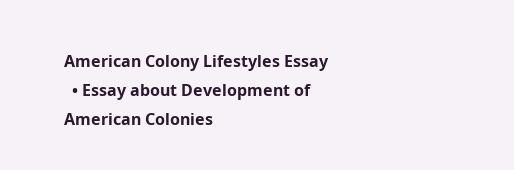American Colony Lifestyles Essay
  • Essay about Development of American Colonies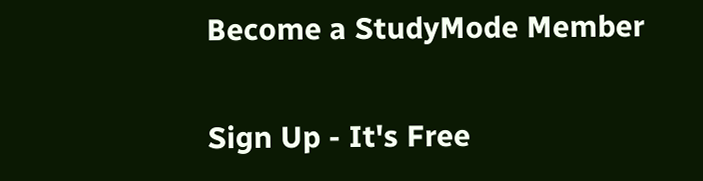Become a StudyMode Member

Sign Up - It's Free